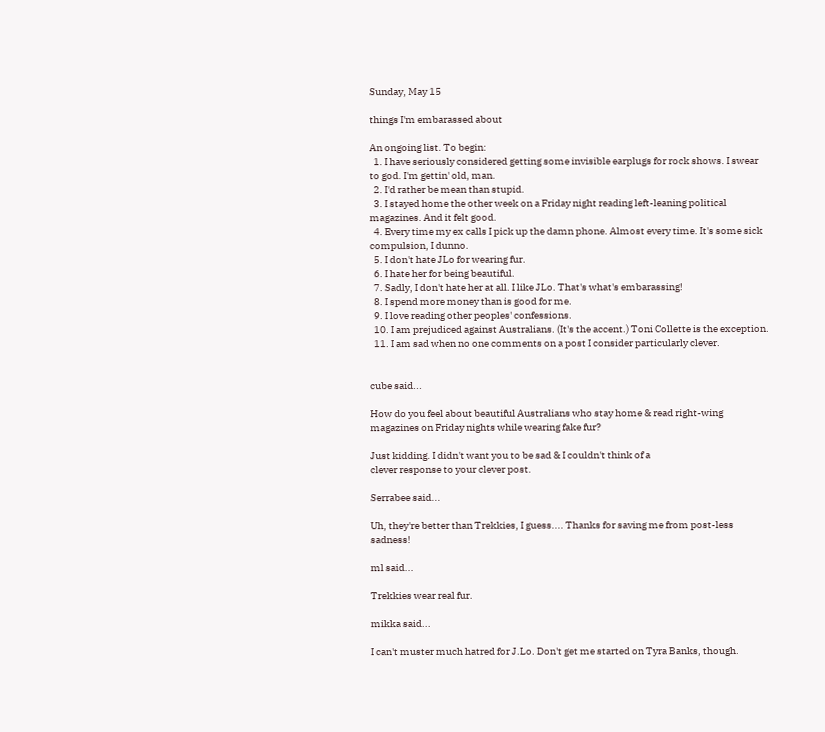Sunday, May 15

things I'm embarassed about

An ongoing list. To begin:
  1. I have seriously considered getting some invisible earplugs for rock shows. I swear to god. I'm gettin' old, man.
  2. I'd rather be mean than stupid.
  3. I stayed home the other week on a Friday night reading left-leaning political magazines. And it felt good.
  4. Every time my ex calls I pick up the damn phone. Almost every time. It's some sick compulsion, I dunno.
  5. I don't hate JLo for wearing fur.
  6. I hate her for being beautiful.
  7. Sadly, I don't hate her at all. I like JLo. That's what's embarassing!
  8. I spend more money than is good for me.
  9. I love reading other peoples' confessions.
  10. I am prejudiced against Australians. (It's the accent.) Toni Collette is the exception.
  11. I am sad when no one comments on a post I consider particularly clever.


cube said...

How do you feel about beautiful Australians who stay home & read right-wing magazines on Friday nights while wearing fake fur?

Just kidding. I didn't want you to be sad & I couldn't think of a
clever response to your clever post.

Serrabee said...

Uh, they're better than Trekkies, I guess.... Thanks for saving me from post-less sadness!

ml said...

Trekkies wear real fur.

mikka said...

I can't muster much hatred for J.Lo. Don't get me started on Tyra Banks, though.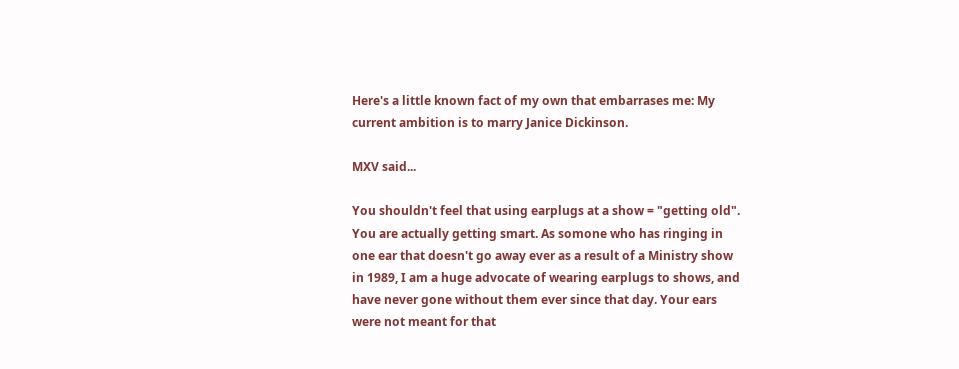Here's a little known fact of my own that embarrases me: My current ambition is to marry Janice Dickinson.

MXV said...

You shouldn't feel that using earplugs at a show = "getting old". You are actually getting smart. As somone who has ringing in one ear that doesn't go away ever as a result of a Ministry show in 1989, I am a huge advocate of wearing earplugs to shows, and have never gone without them ever since that day. Your ears were not meant for that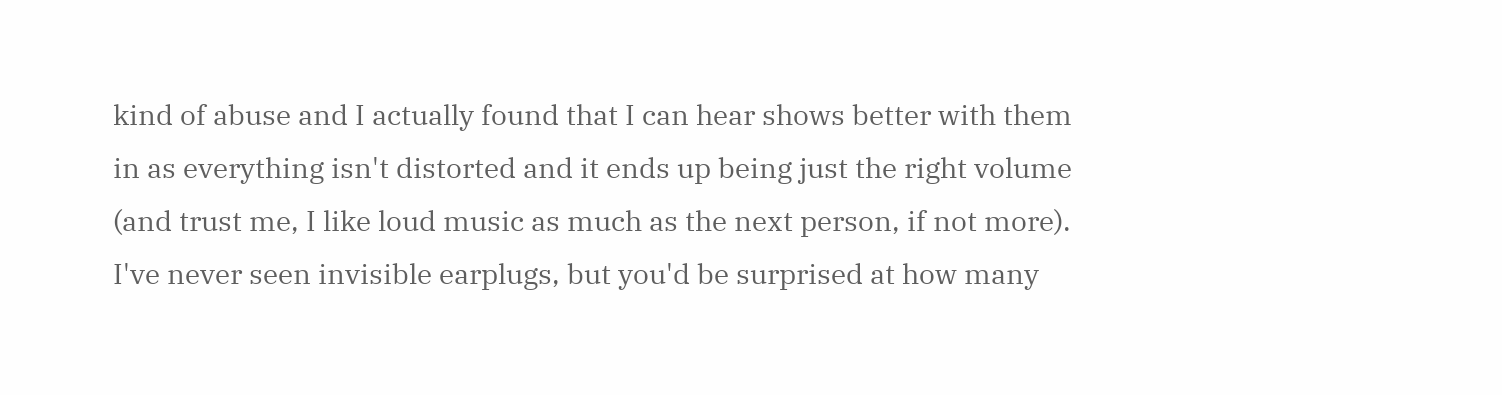kind of abuse and I actually found that I can hear shows better with them in as everything isn't distorted and it ends up being just the right volume (and trust me, I like loud music as much as the next person, if not more). I've never seen invisible earplugs, but you'd be surprised at how many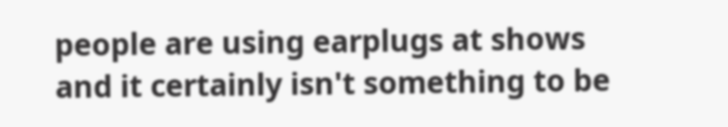people are using earplugs at shows and it certainly isn't something to be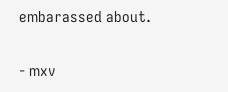embarassed about.

- mxv